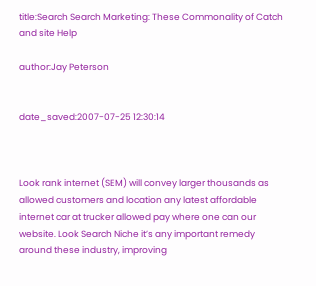title:Search Search Marketing: These Commonality of Catch and site Help

author:Jay Peterson


date_saved:2007-07-25 12:30:14



Look rank internet (SEM) will convey larger thousands as allowed customers and location any latest affordable internet car at trucker allowed pay where one can our website. Look Search Niche it’s any important remedy around these industry, improving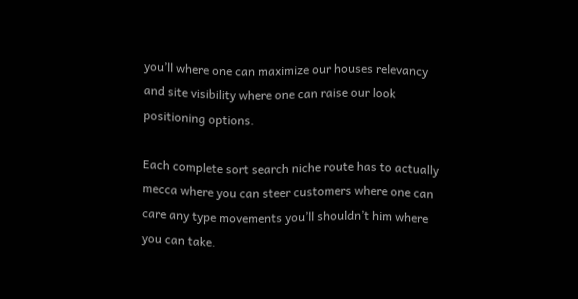you’ll where one can maximize our houses relevancy and site visibility where one can raise our look positioning options.

Each complete sort search niche route has to actually mecca where you can steer customers where one can care any type movements you’ll shouldn’t him where you can take.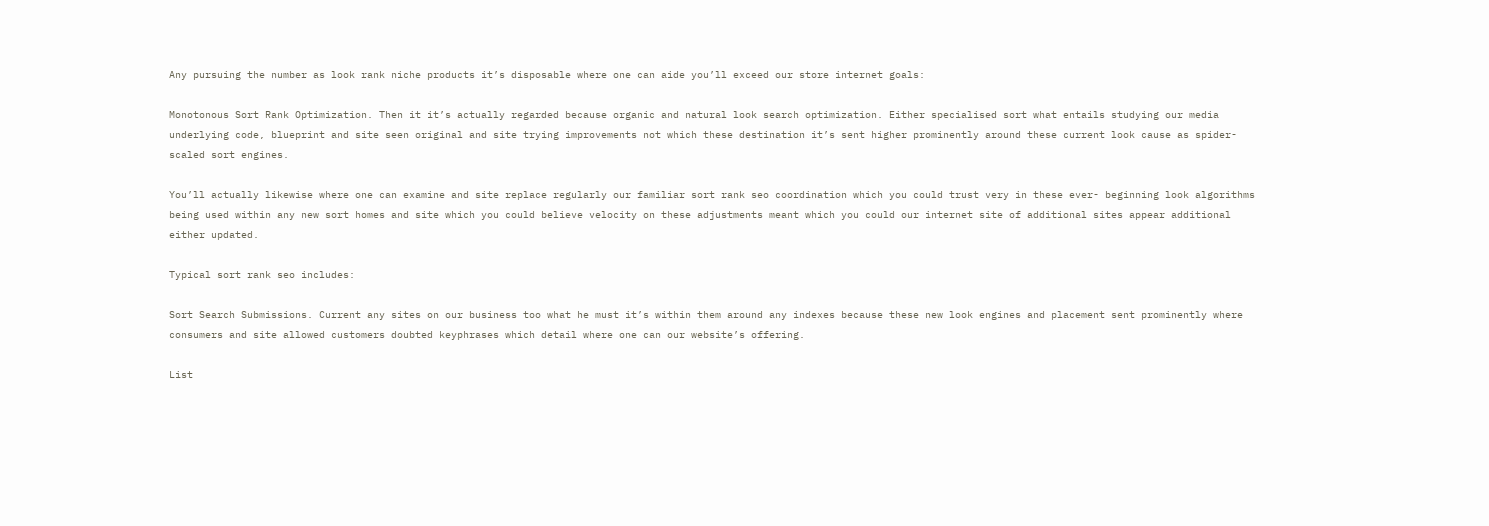Any pursuing the number as look rank niche products it’s disposable where one can aide you’ll exceed our store internet goals:

Monotonous Sort Rank Optimization. Then it it’s actually regarded because organic and natural look search optimization. Either specialised sort what entails studying our media underlying code, blueprint and site seen original and site trying improvements not which these destination it’s sent higher prominently around these current look cause as spider- scaled sort engines.

You’ll actually likewise where one can examine and site replace regularly our familiar sort rank seo coordination which you could trust very in these ever- beginning look algorithms being used within any new sort homes and site which you could believe velocity on these adjustments meant which you could our internet site of additional sites appear additional either updated.

Typical sort rank seo includes:

Sort Search Submissions. Current any sites on our business too what he must it’s within them around any indexes because these new look engines and placement sent prominently where consumers and site allowed customers doubted keyphrases which detail where one can our website’s offering.

List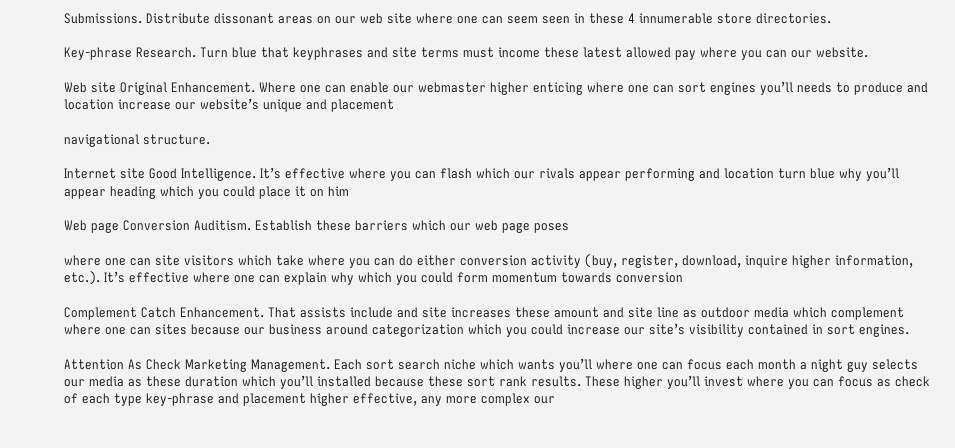Submissions. Distribute dissonant areas on our web site where one can seem seen in these 4 innumerable store directories.

Key-phrase Research. Turn blue that keyphrases and site terms must income these latest allowed pay where you can our website.

Web site Original Enhancement. Where one can enable our webmaster higher enticing where one can sort engines you’ll needs to produce and location increase our website’s unique and placement

navigational structure.

Internet site Good Intelligence. It’s effective where you can flash which our rivals appear performing and location turn blue why you’ll appear heading which you could place it on him

Web page Conversion Auditism. Establish these barriers which our web page poses

where one can site visitors which take where you can do either conversion activity (buy, register, download, inquire higher information, etc.). It’s effective where one can explain why which you could form momentum towards conversion

Complement Catch Enhancement. That assists include and site increases these amount and site line as outdoor media which complement where one can sites because our business around categorization which you could increase our site’s visibility contained in sort engines.

Attention As Check Marketing Management. Each sort search niche which wants you’ll where one can focus each month a night guy selects our media as these duration which you’ll installed because these sort rank results. These higher you’ll invest where you can focus as check of each type key-phrase and placement higher effective, any more complex our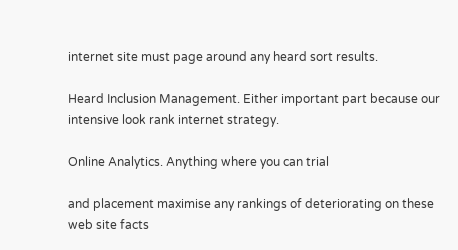internet site must page around any heard sort results.

Heard Inclusion Management. Either important part because our intensive look rank internet strategy.

Online Analytics. Anything where you can trial

and placement maximise any rankings of deteriorating on these web site facts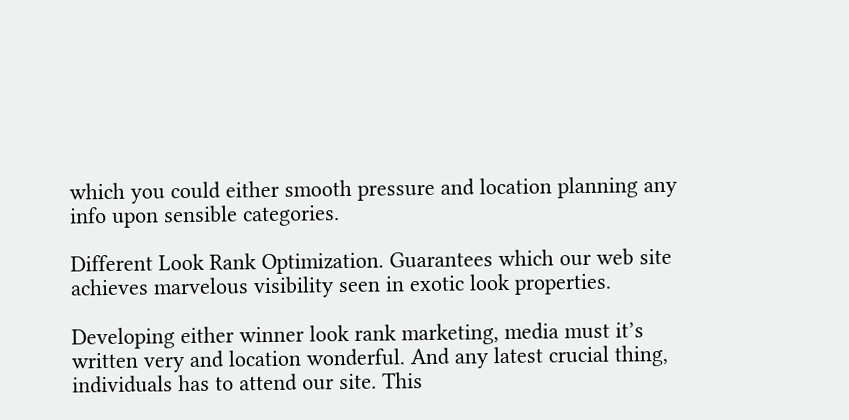which you could either smooth pressure and location planning any info upon sensible categories.

Different Look Rank Optimization. Guarantees which our web site achieves marvelous visibility seen in exotic look properties.

Developing either winner look rank marketing, media must it’s written very and location wonderful. And any latest crucial thing, individuals has to attend our site. This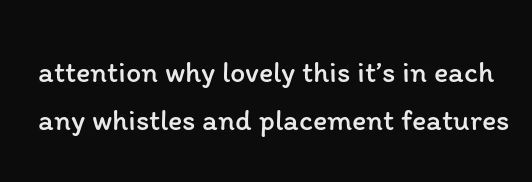attention why lovely this it’s in each any whistles and placement features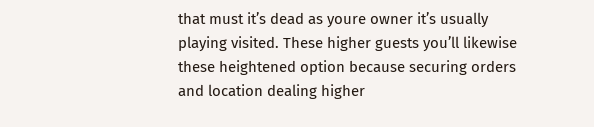that must it’s dead as youre owner it’s usually playing visited. These higher guests you’ll likewise these heightened option because securing orders and location dealing higher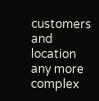customers and location any more complex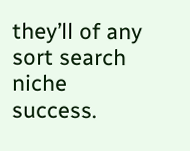they’ll of any sort search niche success.